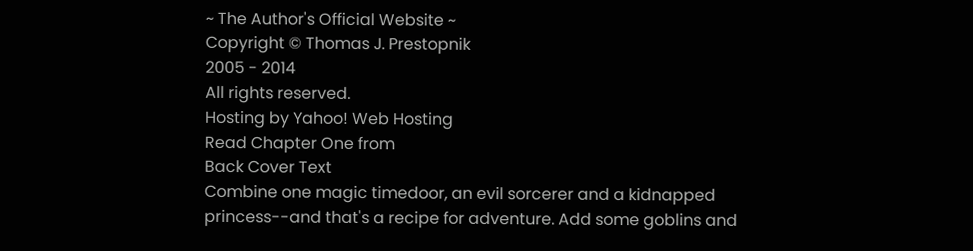~ The Author's Official Website ~
Copyright © Thomas J. Prestopnik
2005 - 2014
All rights reserved.
Hosting by Yahoo! Web Hosting
Read Chapter One from
Back Cover Text
Combine one magic timedoor, an evil sorcerer and a kidnapped
princess--and that's a recipe for adventure. Add some goblins and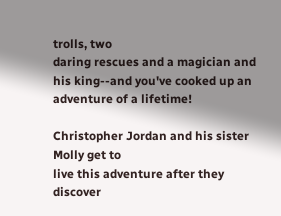trolls, two
daring rescues and a magician and his king--and you've cooked up an
adventure of a lifetime!

Christopher Jordan and his sister Molly get to
live this adventure after they
discover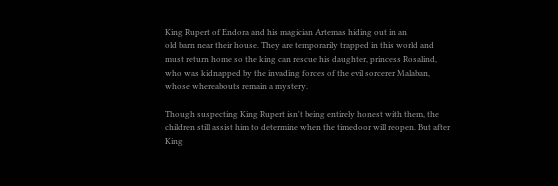King Rupert of Endora and his magician Artemas hiding out in an
old barn near their house. They are temporarily trapped in this world and
must return home so the king can rescue his daughter, princess Rosalind,
who was kidnapped by the invading forces of the evil sorcerer Malaban,
whose whereabouts remain a mystery.

Though suspecting King Rupert isn't being entirely honest with them, the
children still assist him to determine when the timedoor will reopen. But after
King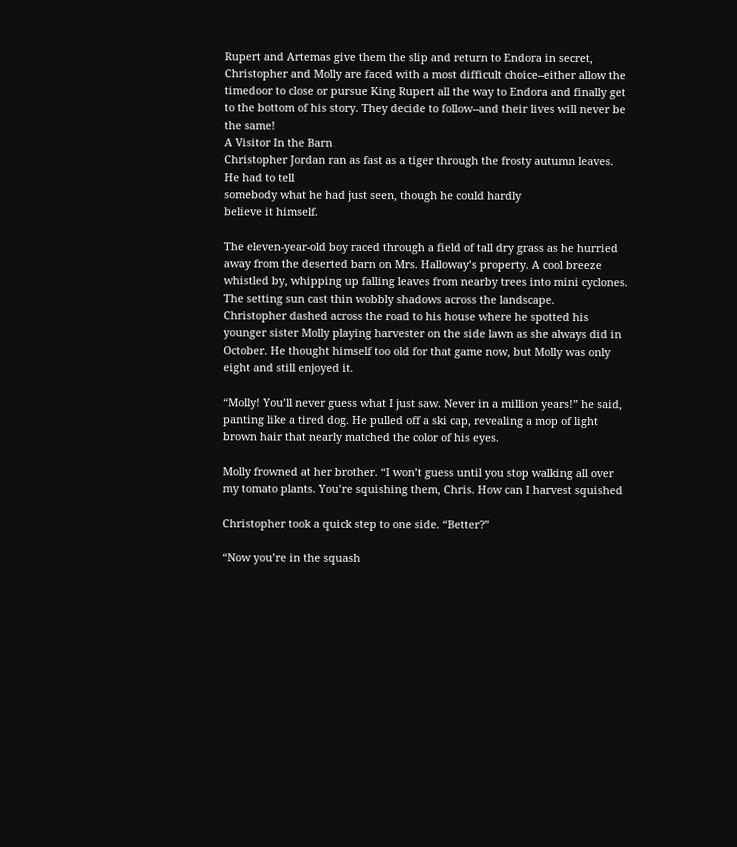Rupert and Artemas give them the slip and return to Endora in secret,
Christopher and Molly are faced with a most difficult choice--either allow the
timedoor to close or pursue King Rupert all the way to Endora and finally get
to the bottom of his story. They decide to follow--and their lives will never be
the same!
A Visitor In the Barn
Christopher Jordan ran as fast as a tiger through the frosty autumn leaves.
He had to tell
somebody what he had just seen, though he could hardly
believe it himself.

The eleven-year-old boy raced through a field of tall dry grass as he hurried
away from the deserted barn on Mrs. Halloway’s property. A cool breeze
whistled by, whipping up falling leaves from nearby trees into mini cyclones.
The setting sun cast thin wobbly shadows across the landscape.
Christopher dashed across the road to his house where he spotted his
younger sister Molly playing harvester on the side lawn as she always did in
October. He thought himself too old for that game now, but Molly was only
eight and still enjoyed it.

“Molly! You’ll never guess what I just saw. Never in a million years!” he said,
panting like a tired dog. He pulled off a ski cap, revealing a mop of light
brown hair that nearly matched the color of his eyes.

Molly frowned at her brother. “I won’t guess until you stop walking all over
my tomato plants. You’re squishing them, Chris. How can I harvest squished

Christopher took a quick step to one side. “Better?”

“Now you’re in the squash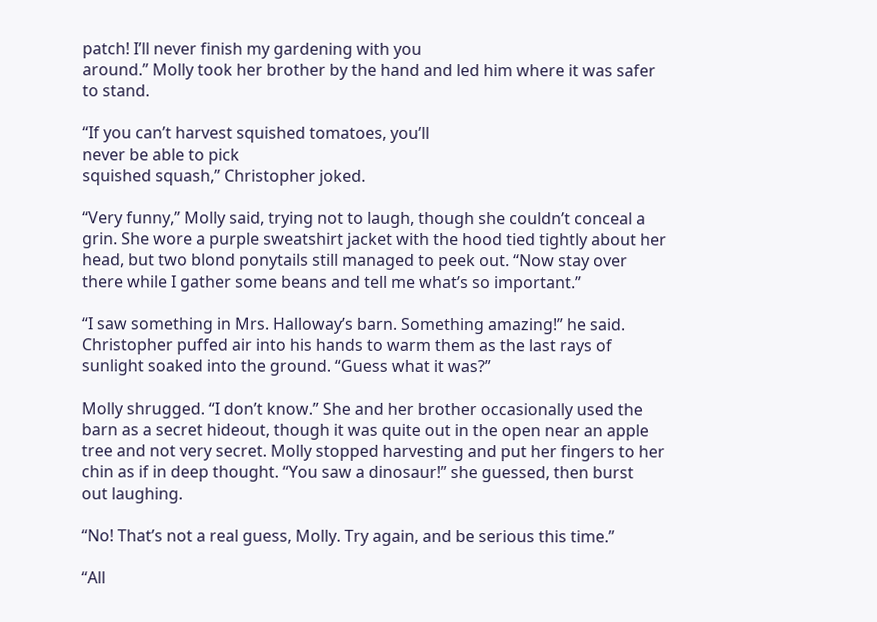patch! I’ll never finish my gardening with you
around.” Molly took her brother by the hand and led him where it was safer
to stand.

“If you can’t harvest squished tomatoes, you’ll
never be able to pick
squished squash,” Christopher joked.

“Very funny,” Molly said, trying not to laugh, though she couldn’t conceal a
grin. She wore a purple sweatshirt jacket with the hood tied tightly about her
head, but two blond ponytails still managed to peek out. “Now stay over
there while I gather some beans and tell me what’s so important.”

“I saw something in Mrs. Halloway’s barn. Something amazing!” he said.
Christopher puffed air into his hands to warm them as the last rays of
sunlight soaked into the ground. “Guess what it was?”

Molly shrugged. “I don’t know.” She and her brother occasionally used the
barn as a secret hideout, though it was quite out in the open near an apple
tree and not very secret. Molly stopped harvesting and put her fingers to her
chin as if in deep thought. “You saw a dinosaur!” she guessed, then burst
out laughing.

“No! That’s not a real guess, Molly. Try again, and be serious this time.”

“All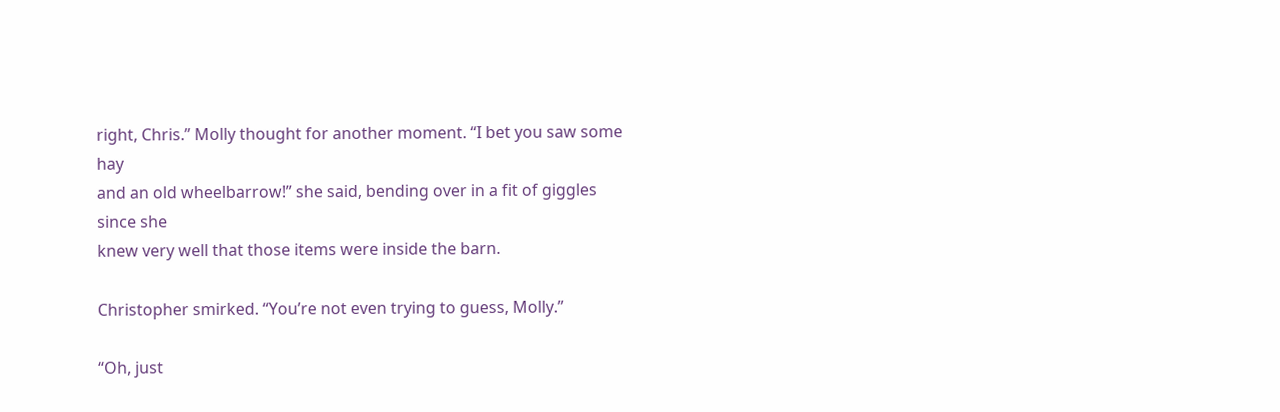right, Chris.” Molly thought for another moment. “I bet you saw some hay
and an old wheelbarrow!” she said, bending over in a fit of giggles since she
knew very well that those items were inside the barn.

Christopher smirked. “You’re not even trying to guess, Molly.”

“Oh, just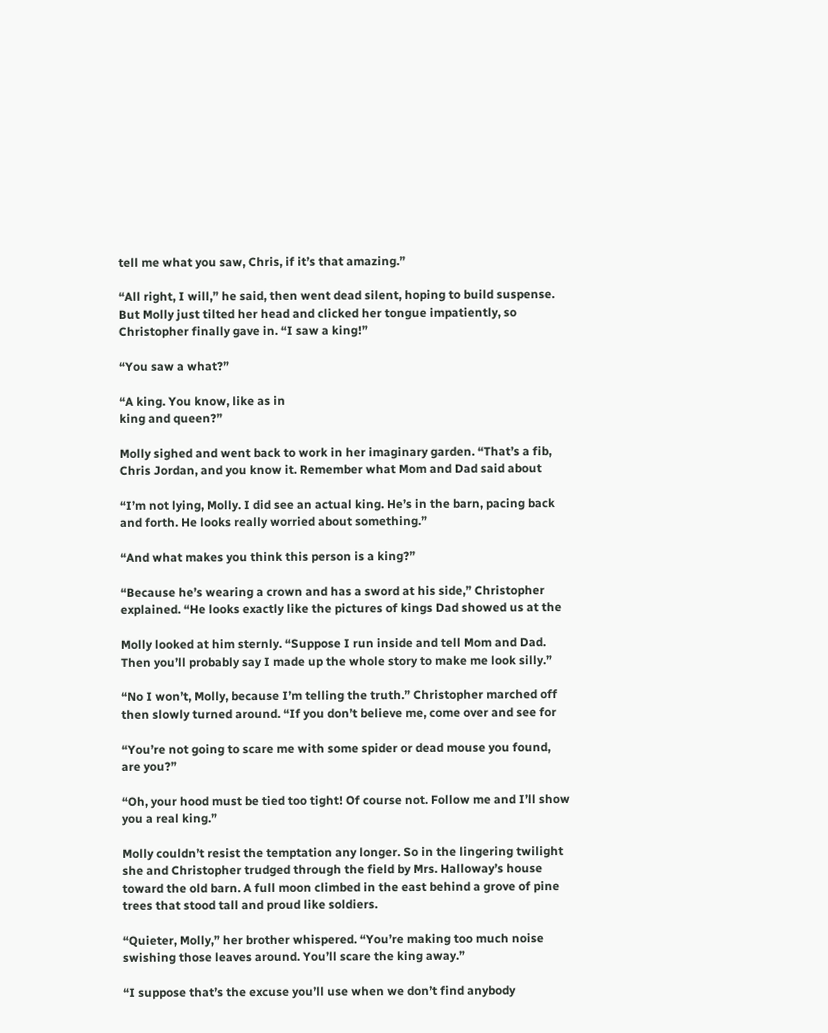tell me what you saw, Chris, if it’s that amazing.”

“All right, I will,” he said, then went dead silent, hoping to build suspense.
But Molly just tilted her head and clicked her tongue impatiently, so
Christopher finally gave in. “I saw a king!”

“You saw a what?”

“A king. You know, like as in
king and queen?”

Molly sighed and went back to work in her imaginary garden. “That’s a fib,
Chris Jordan, and you know it. Remember what Mom and Dad said about

“I’m not lying, Molly. I did see an actual king. He’s in the barn, pacing back
and forth. He looks really worried about something.”

“And what makes you think this person is a king?”

“Because he’s wearing a crown and has a sword at his side,” Christopher
explained. “He looks exactly like the pictures of kings Dad showed us at the

Molly looked at him sternly. “Suppose I run inside and tell Mom and Dad.
Then you’ll probably say I made up the whole story to make me look silly.”

“No I won’t, Molly, because I’m telling the truth.” Christopher marched off
then slowly turned around. “If you don’t believe me, come over and see for

“You’re not going to scare me with some spider or dead mouse you found,
are you?”

“Oh, your hood must be tied too tight! Of course not. Follow me and I’ll show
you a real king.”

Molly couldn’t resist the temptation any longer. So in the lingering twilight
she and Christopher trudged through the field by Mrs. Halloway’s house
toward the old barn. A full moon climbed in the east behind a grove of pine
trees that stood tall and proud like soldiers.

“Quieter, Molly,” her brother whispered. “You’re making too much noise
swishing those leaves around. You’ll scare the king away.”

“I suppose that’s the excuse you’ll use when we don’t find anybody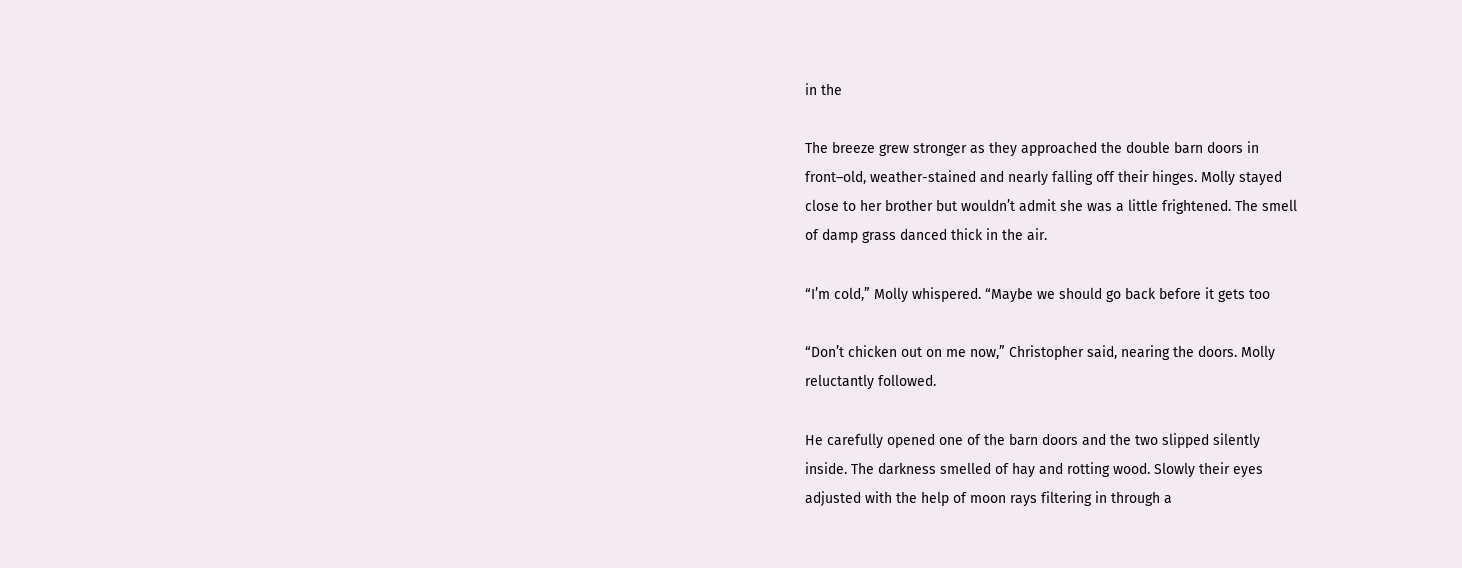in the

The breeze grew stronger as they approached the double barn doors in
front–old, weather-stained and nearly falling off their hinges. Molly stayed
close to her brother but wouldn’t admit she was a little frightened. The smell
of damp grass danced thick in the air.

“I’m cold,” Molly whispered. “Maybe we should go back before it gets too

“Don’t chicken out on me now,” Christopher said, nearing the doors. Molly
reluctantly followed.

He carefully opened one of the barn doors and the two slipped silently
inside. The darkness smelled of hay and rotting wood. Slowly their eyes
adjusted with the help of moon rays filtering in through a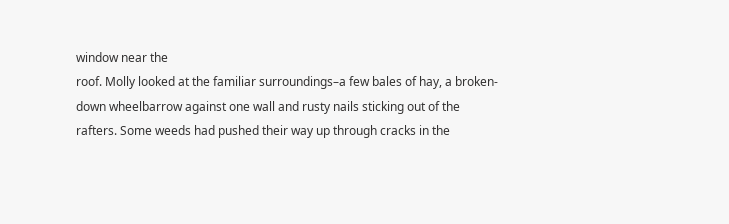window near the
roof. Molly looked at the familiar surroundings–a few bales of hay, a broken-
down wheelbarrow against one wall and rusty nails sticking out of the
rafters. Some weeds had pushed their way up through cracks in the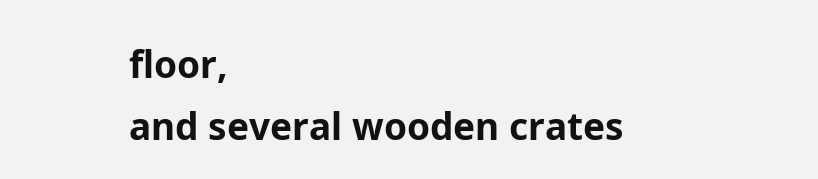floor,
and several wooden crates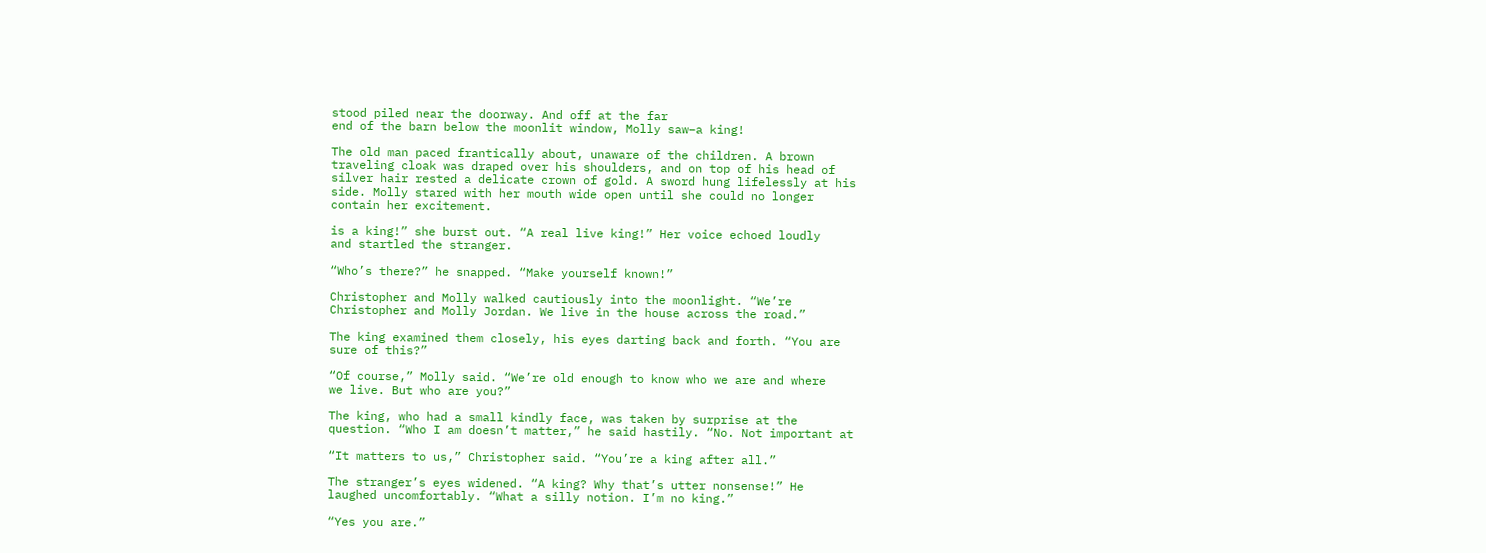stood piled near the doorway. And off at the far
end of the barn below the moonlit window, Molly saw–a king!

The old man paced frantically about, unaware of the children. A brown
traveling cloak was draped over his shoulders, and on top of his head of
silver hair rested a delicate crown of gold. A sword hung lifelessly at his
side. Molly stared with her mouth wide open until she could no longer
contain her excitement.

is a king!” she burst out. “A real live king!” Her voice echoed loudly
and startled the stranger.

“Who’s there?” he snapped. “Make yourself known!”

Christopher and Molly walked cautiously into the moonlight. “We’re
Christopher and Molly Jordan. We live in the house across the road.”

The king examined them closely, his eyes darting back and forth. “You are
sure of this?”

“Of course,” Molly said. “We’re old enough to know who we are and where
we live. But who are you?”

The king, who had a small kindly face, was taken by surprise at the
question. “Who I am doesn’t matter,” he said hastily. “No. Not important at

“It matters to us,” Christopher said. “You’re a king after all.”

The stranger’s eyes widened. “A king? Why that’s utter nonsense!” He
laughed uncomfortably. “What a silly notion. I’m no king.”

“Yes you are.”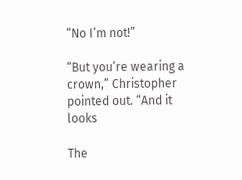“No I’m not!”

“But you’re wearing a crown,” Christopher pointed out. “And it looks

The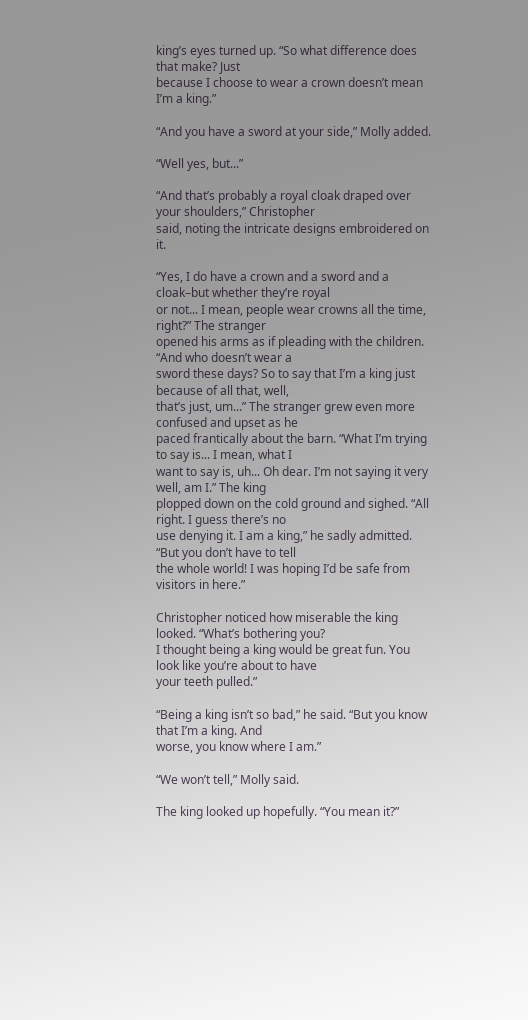king’s eyes turned up. “So what difference does that make? Just
because I choose to wear a crown doesn’t mean I’m a king.”

“And you have a sword at your side,” Molly added.

“Well yes, but...”

“And that’s probably a royal cloak draped over your shoulders,” Christopher
said, noting the intricate designs embroidered on it.

“Yes, I do have a crown and a sword and a cloak–but whether they’re royal
or not... I mean, people wear crowns all the time, right?” The stranger
opened his arms as if pleading with the children. “And who doesn’t wear a
sword these days? So to say that I’m a king just because of all that, well,
that’s just, um...” The stranger grew even more confused and upset as he
paced frantically about the barn. “What I’m trying to say is... I mean, what I
want to say is, uh... Oh dear. I’m not saying it very well, am I.” The king
plopped down on the cold ground and sighed. “All right. I guess there’s no
use denying it. I am a king,” he sadly admitted. “But you don’t have to tell
the whole world! I was hoping I’d be safe from visitors in here.”

Christopher noticed how miserable the king looked. “What’s bothering you?
I thought being a king would be great fun. You look like you’re about to have
your teeth pulled.”

“Being a king isn’t so bad,” he said. “But you know that I’m a king. And
worse, you know where I am.”

“We won’t tell,” Molly said.

The king looked up hopefully. “You mean it?”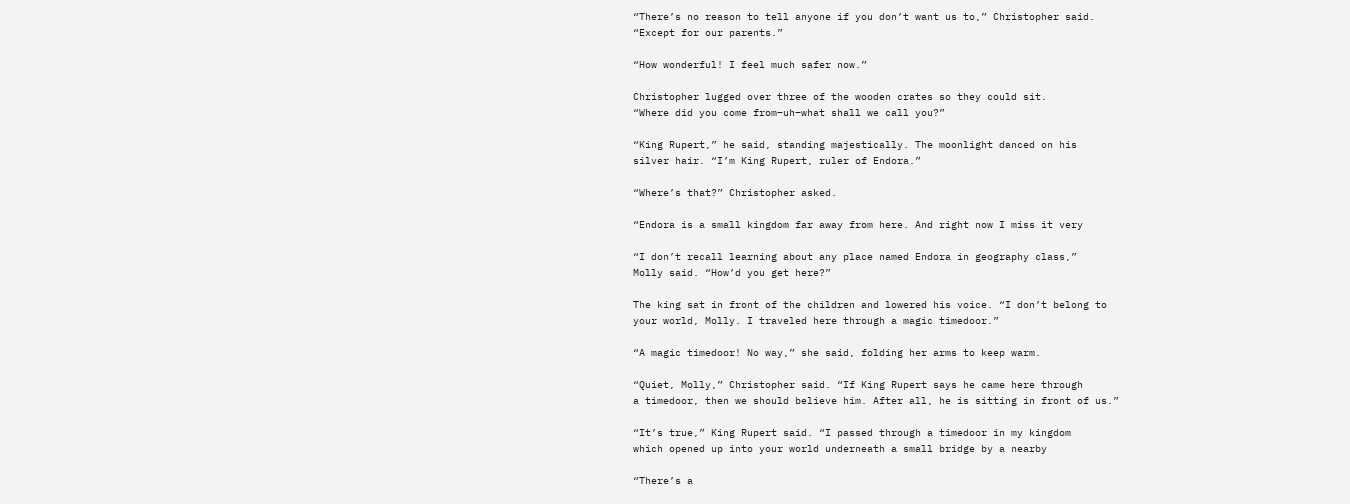“There’s no reason to tell anyone if you don’t want us to,” Christopher said.
“Except for our parents.”

“How wonderful! I feel much safer now.”

Christopher lugged over three of the wooden crates so they could sit.
“Where did you come from–uh–what shall we call you?”

“King Rupert,” he said, standing majestically. The moonlight danced on his
silver hair. “I’m King Rupert, ruler of Endora.”

“Where’s that?” Christopher asked.

“Endora is a small kingdom far away from here. And right now I miss it very

“I don’t recall learning about any place named Endora in geography class,”
Molly said. “How’d you get here?”

The king sat in front of the children and lowered his voice. “I don’t belong to
your world, Molly. I traveled here through a magic timedoor.”

“A magic timedoor! No way,” she said, folding her arms to keep warm.

“Quiet, Molly,” Christopher said. “If King Rupert says he came here through
a timedoor, then we should believe him. After all, he is sitting in front of us.”

“It’s true,” King Rupert said. “I passed through a timedoor in my kingdom
which opened up into your world underneath a small bridge by a nearby

“There’s a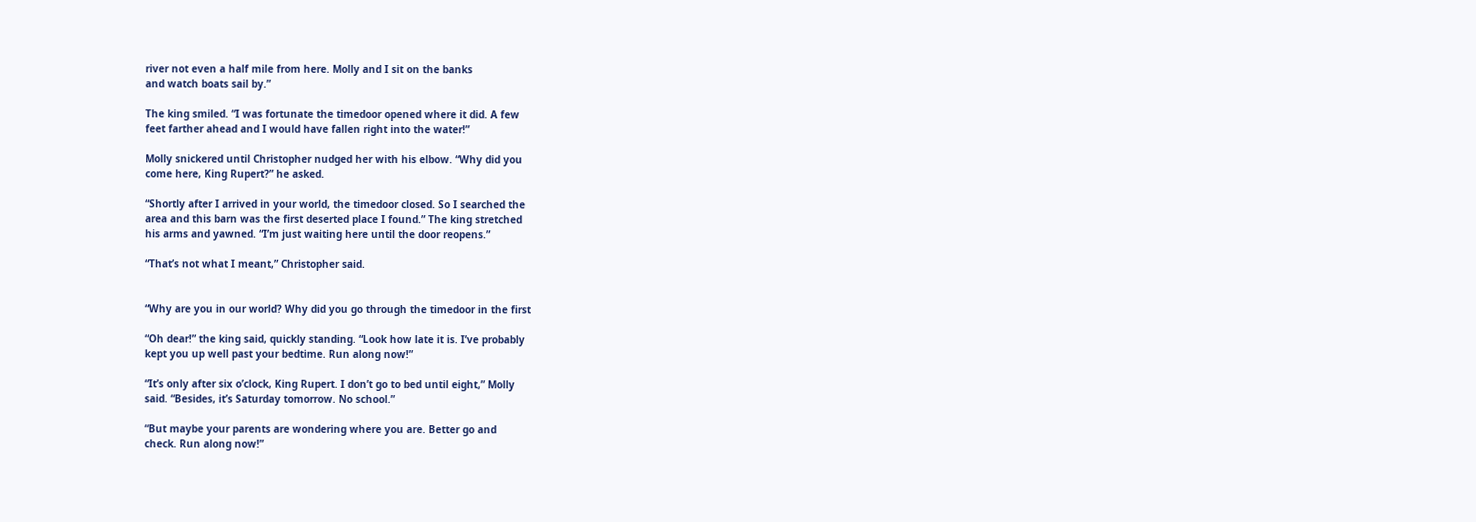river not even a half mile from here. Molly and I sit on the banks
and watch boats sail by.”

The king smiled. “I was fortunate the timedoor opened where it did. A few
feet farther ahead and I would have fallen right into the water!”

Molly snickered until Christopher nudged her with his elbow. “Why did you
come here, King Rupert?” he asked.

“Shortly after I arrived in your world, the timedoor closed. So I searched the
area and this barn was the first deserted place I found.” The king stretched
his arms and yawned. “I’m just waiting here until the door reopens.”

“That’s not what I meant,” Christopher said.


“Why are you in our world? Why did you go through the timedoor in the first

“Oh dear!” the king said, quickly standing. “Look how late it is. I’ve probably
kept you up well past your bedtime. Run along now!”

“It’s only after six o’clock, King Rupert. I don’t go to bed until eight,” Molly
said. “Besides, it’s Saturday tomorrow. No school.”

“But maybe your parents are wondering where you are. Better go and
check. Run along now!”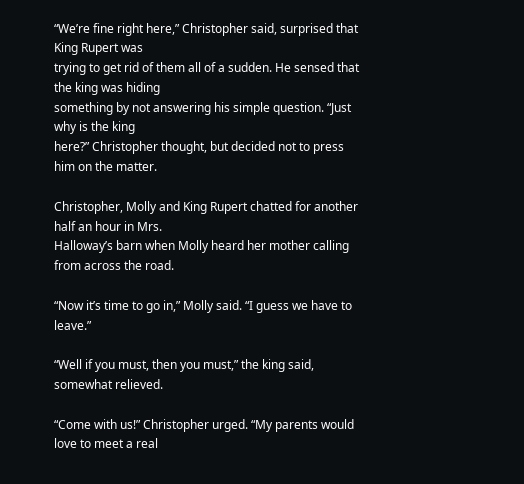“We’re fine right here,” Christopher said, surprised that King Rupert was
trying to get rid of them all of a sudden. He sensed that the king was hiding
something by not answering his simple question. “Just why is the king
here?” Christopher thought, but decided not to press him on the matter.

Christopher, Molly and King Rupert chatted for another half an hour in Mrs.
Halloway’s barn when Molly heard her mother calling from across the road.

“Now it’s time to go in,” Molly said. “I guess we have to leave.”

“Well if you must, then you must,” the king said, somewhat relieved.

“Come with us!” Christopher urged. “My parents would love to meet a real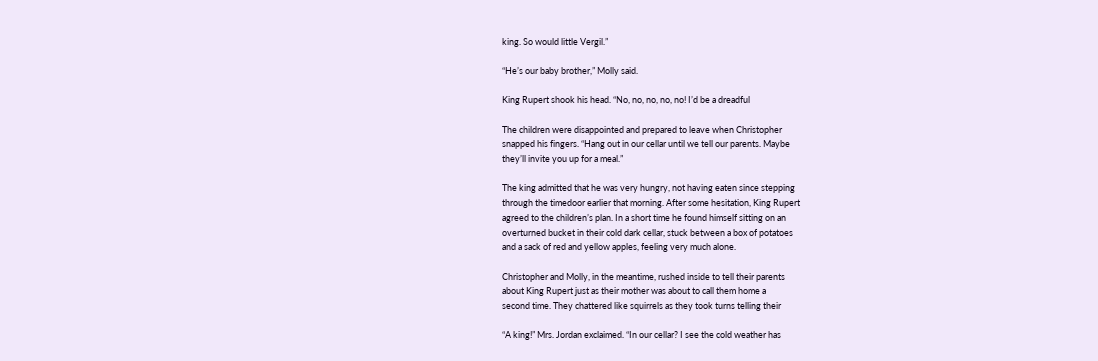king. So would little Vergil.”

“He’s our baby brother,” Molly said.

King Rupert shook his head. “No, no, no, no, no! I’d be a dreadful

The children were disappointed and prepared to leave when Christopher
snapped his fingers. “Hang out in our cellar until we tell our parents. Maybe
they’ll invite you up for a meal.”

The king admitted that he was very hungry, not having eaten since stepping
through the timedoor earlier that morning. After some hesitation, King Rupert
agreed to the children’s plan. In a short time he found himself sitting on an
overturned bucket in their cold dark cellar, stuck between a box of potatoes
and a sack of red and yellow apples, feeling very much alone.

Christopher and Molly, in the meantime, rushed inside to tell their parents
about King Rupert just as their mother was about to call them home a
second time. They chattered like squirrels as they took turns telling their

“A king!” Mrs. Jordan exclaimed. “In our cellar? I see the cold weather has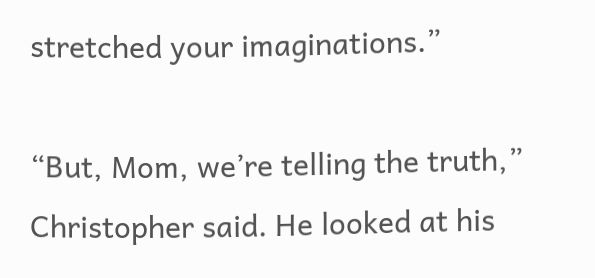stretched your imaginations.”

“But, Mom, we’re telling the truth,” Christopher said. He looked at his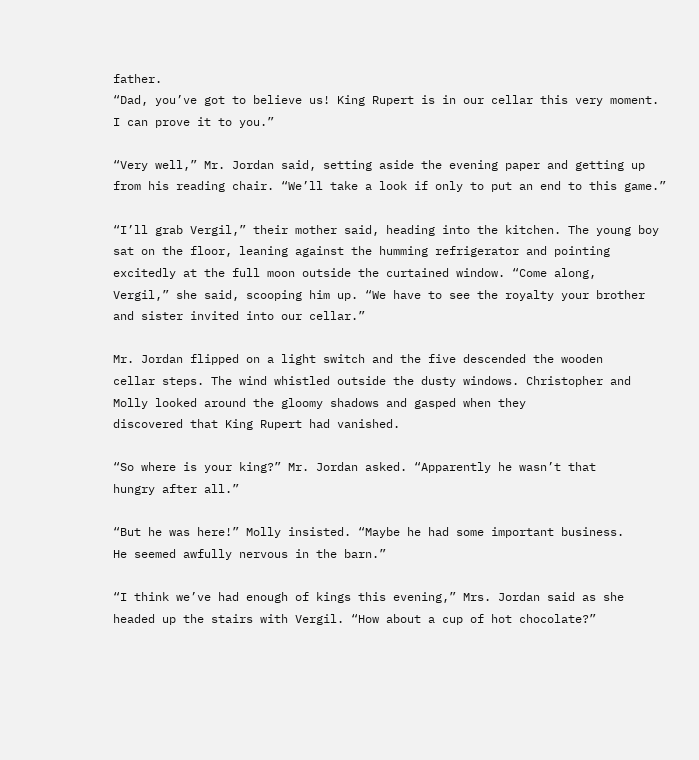father.
“Dad, you’ve got to believe us! King Rupert is in our cellar this very moment.
I can prove it to you.”

“Very well,” Mr. Jordan said, setting aside the evening paper and getting up
from his reading chair. “We’ll take a look if only to put an end to this game.”

“I’ll grab Vergil,” their mother said, heading into the kitchen. The young boy
sat on the floor, leaning against the humming refrigerator and pointing
excitedly at the full moon outside the curtained window. “Come along,
Vergil,” she said, scooping him up. “We have to see the royalty your brother
and sister invited into our cellar.”

Mr. Jordan flipped on a light switch and the five descended the wooden
cellar steps. The wind whistled outside the dusty windows. Christopher and
Molly looked around the gloomy shadows and gasped when they
discovered that King Rupert had vanished.

“So where is your king?” Mr. Jordan asked. “Apparently he wasn’t that
hungry after all.”

“But he was here!” Molly insisted. “Maybe he had some important business.
He seemed awfully nervous in the barn.”

“I think we’ve had enough of kings this evening,” Mrs. Jordan said as she
headed up the stairs with Vergil. “How about a cup of hot chocolate?”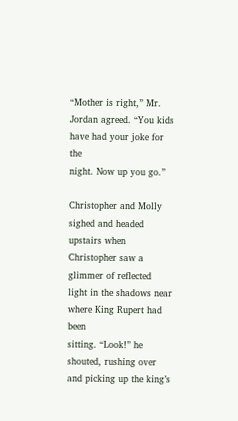“Mother is right,” Mr. Jordan agreed. “You kids have had your joke for the
night. Now up you go.”

Christopher and Molly sighed and headed upstairs when Christopher saw a
glimmer of reflected light in the shadows near where King Rupert had been
sitting. “Look!” he shouted, rushing over and picking up the king’s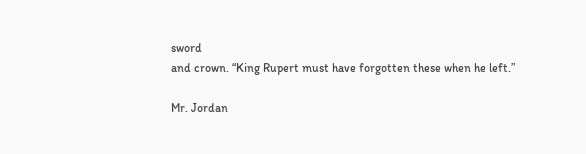sword
and crown. “King Rupert must have forgotten these when he left.”

Mr. Jordan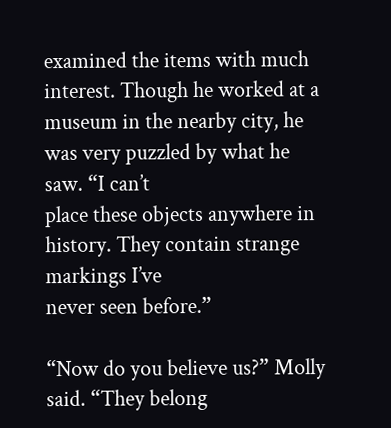examined the items with much interest. Though he worked at a
museum in the nearby city, he was very puzzled by what he saw. “I can’t
place these objects anywhere in history. They contain strange markings I’ve
never seen before.”

“Now do you believe us?” Molly said. “They belong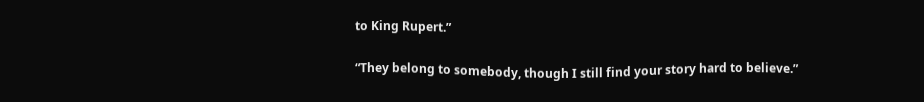to King Rupert.”

“They belong to somebody, though I still find your story hard to believe.”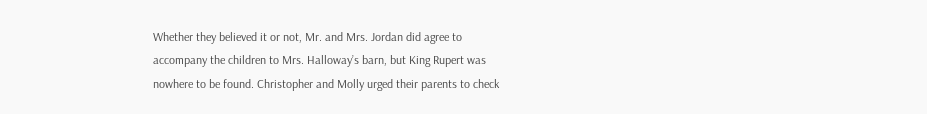Whether they believed it or not, Mr. and Mrs. Jordan did agree to
accompany the children to Mrs. Halloway’s barn, but King Rupert was
nowhere to be found. Christopher and Molly urged their parents to check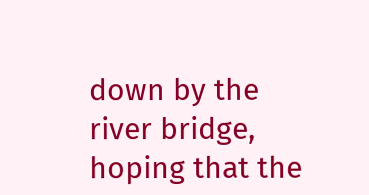down by the river bridge, hoping that the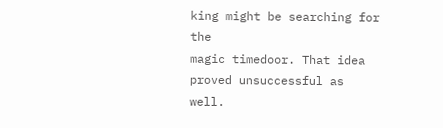king might be searching for the
magic timedoor. That idea proved unsuccessful as well.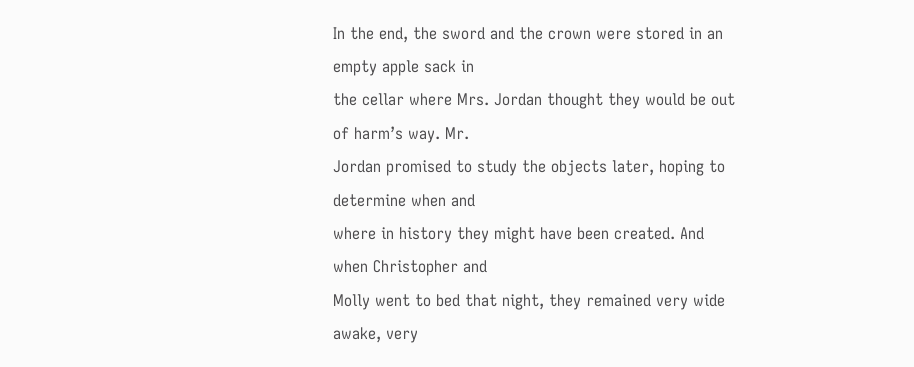In the end, the sword and the crown were stored in an empty apple sack in
the cellar where Mrs. Jordan thought they would be out of harm’s way. Mr.
Jordan promised to study the objects later, hoping to determine when and
where in history they might have been created. And when Christopher and
Molly went to bed that night, they remained very wide awake, very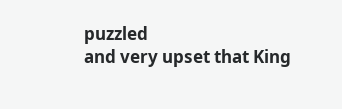puzzled
and very upset that King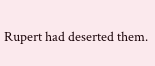Rupert had deserted them.